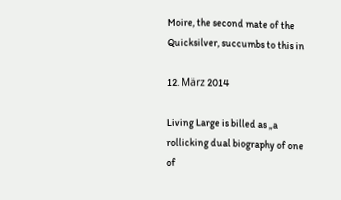Moire, the second mate of the Quicksilver, succumbs to this in

12. März 2014

Living Large is billed as „a rollicking dual biography of one of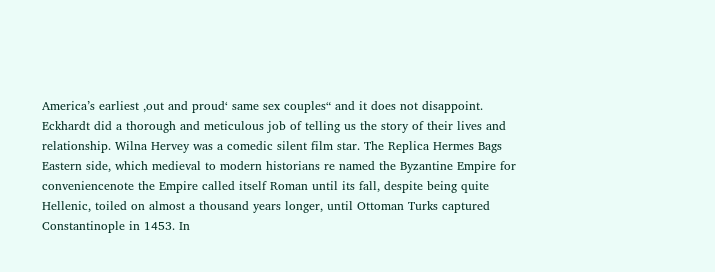America’s earliest ‚out and proud‘ same sex couples“ and it does not disappoint. Eckhardt did a thorough and meticulous job of telling us the story of their lives and relationship. Wilna Hervey was a comedic silent film star. The Replica Hermes Bags Eastern side, which medieval to modern historians re named the Byzantine Empire for conveniencenote the Empire called itself Roman until its fall, despite being quite Hellenic, toiled on almost a thousand years longer, until Ottoman Turks captured Constantinople in 1453. In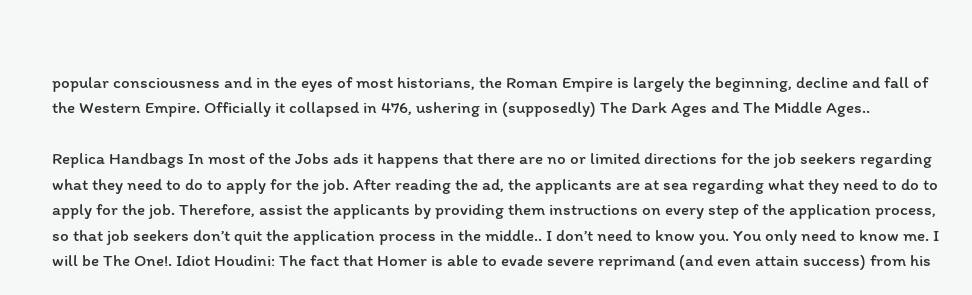popular consciousness and in the eyes of most historians, the Roman Empire is largely the beginning, decline and fall of the Western Empire. Officially it collapsed in 476, ushering in (supposedly) The Dark Ages and The Middle Ages..

Replica Handbags In most of the Jobs ads it happens that there are no or limited directions for the job seekers regarding what they need to do to apply for the job. After reading the ad, the applicants are at sea regarding what they need to do to apply for the job. Therefore, assist the applicants by providing them instructions on every step of the application process, so that job seekers don’t quit the application process in the middle.. I don’t need to know you. You only need to know me. I will be The One!. Idiot Houdini: The fact that Homer is able to evade severe reprimand (and even attain success) from his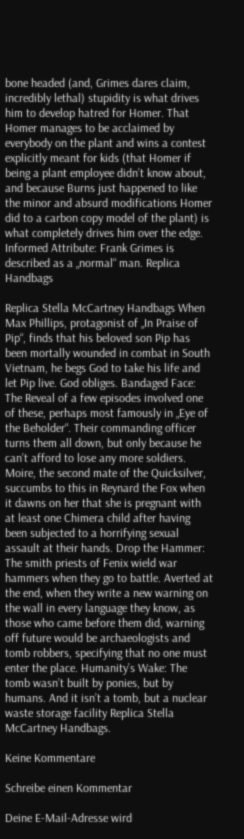bone headed (and, Grimes dares claim, incredibly lethal) stupidity is what drives him to develop hatred for Homer. That Homer manages to be acclaimed by everybody on the plant and wins a contest explicitly meant for kids (that Homer if being a plant employee didn’t know about, and because Burns just happened to like the minor and absurd modifications Homer did to a carbon copy model of the plant) is what completely drives him over the edge. Informed Attribute: Frank Grimes is described as a „normal“ man. Replica Handbags

Replica Stella McCartney Handbags When Max Phillips, protagonist of „In Praise of Pip“, finds that his beloved son Pip has been mortally wounded in combat in South Vietnam, he begs God to take his life and let Pip live. God obliges. Bandaged Face: The Reveal of a few episodes involved one of these, perhaps most famously in „Eye of the Beholder“. Their commanding officer turns them all down, but only because he can’t afford to lose any more soldiers. Moire, the second mate of the Quicksilver, succumbs to this in Reynard the Fox when it dawns on her that she is pregnant with at least one Chimera child after having been subjected to a horrifying sexual assault at their hands. Drop the Hammer: The smith priests of Fenix wield war hammers when they go to battle. Averted at the end, when they write a new warning on the wall in every language they know, as those who came before them did, warning off future would be archaeologists and tomb robbers, specifying that no one must enter the place. Humanity’s Wake: The tomb wasn’t built by ponies, but by humans. And it isn’t a tomb, but a nuclear waste storage facility Replica Stella McCartney Handbags.

Keine Kommentare

Schreibe einen Kommentar

Deine E-Mail-Adresse wird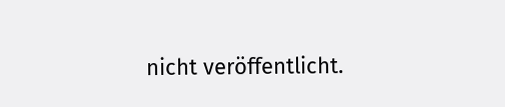nicht veröffentlicht.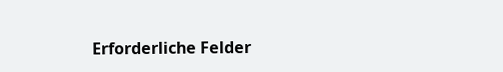Erforderliche Felder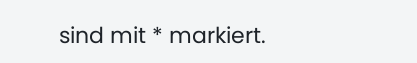sind mit * markiert.